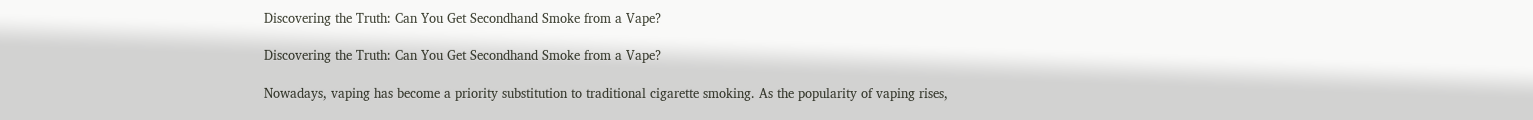Discovering the Truth: Can You Get Secondhand Smoke from a Vape?

Discovering the Truth: Can You Get Secondhand Smoke from a Vape?

Nowadays, vaping has become a priority substitution to traditional cigarette smoking. As the popularity of vaping rises,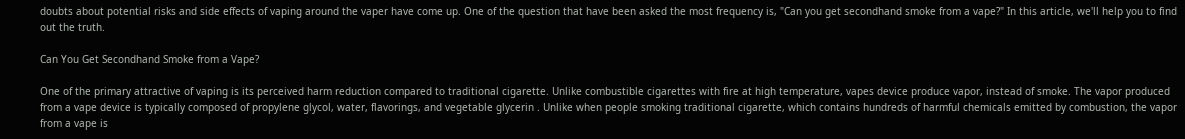doubts about potential risks and side effects of vaping around the vaper have come up. One of the question that have been asked the most frequency is, "Can you get secondhand smoke from a vape?" In this article, we'll help you to find out the truth.

Can You Get Secondhand Smoke from a Vape?

One of the primary attractive of vaping is its perceived harm reduction compared to traditional cigarette. Unlike combustible cigarettes with fire at high temperature, vapes device produce vapor, instead of smoke. The vapor produced from a vape device is typically composed of propylene glycol, water, flavorings, and vegetable glycerin . Unlike when people smoking traditional cigarette, which contains hundreds of harmful chemicals emitted by combustion, the vapor from a vape is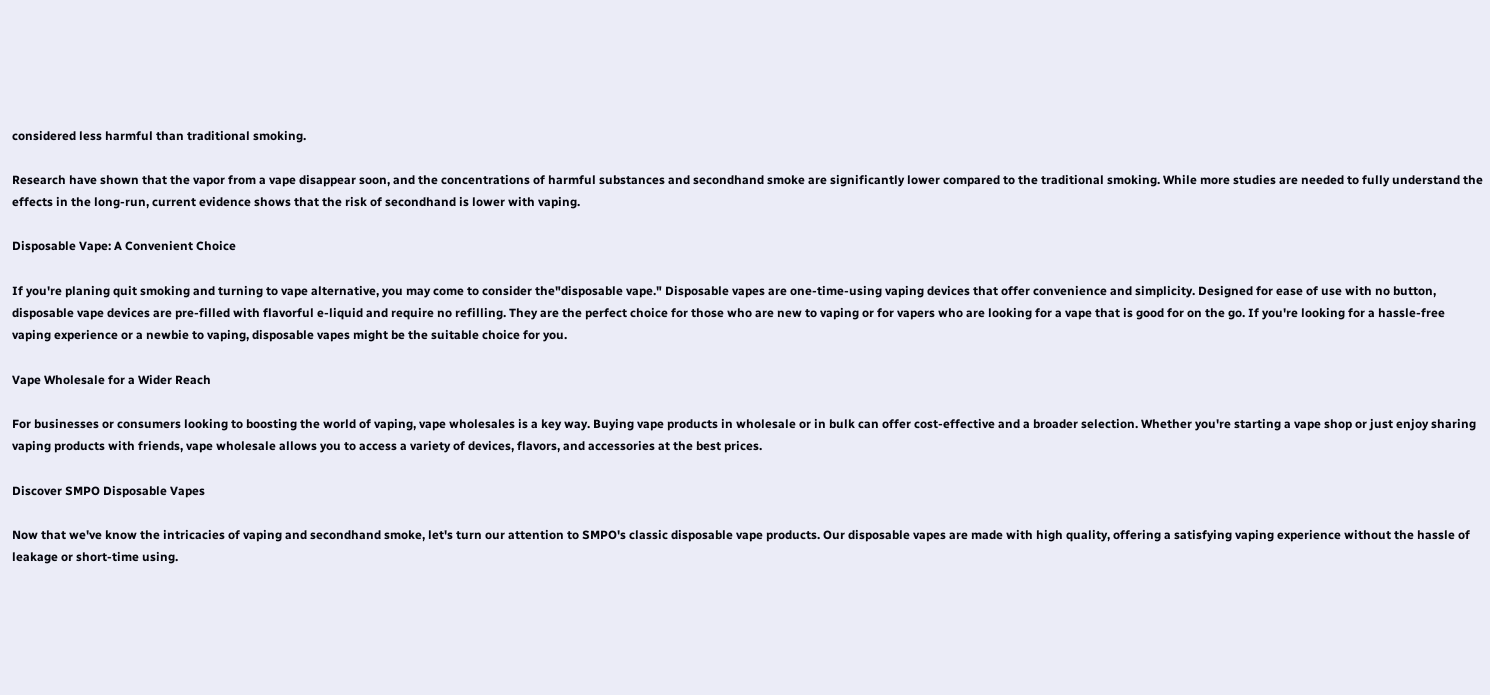considered less harmful than traditional smoking.

Research have shown that the vapor from a vape disappear soon, and the concentrations of harmful substances and secondhand smoke are significantly lower compared to the traditional smoking. While more studies are needed to fully understand the effects in the long-run, current evidence shows that the risk of secondhand is lower with vaping.

Disposable Vape: A Convenient Choice

If you're planing quit smoking and turning to vape alternative, you may come to consider the"disposable vape." Disposable vapes are one-time-using vaping devices that offer convenience and simplicity. Designed for ease of use with no button, disposable vape devices are pre-filled with flavorful e-liquid and require no refilling. They are the perfect choice for those who are new to vaping or for vapers who are looking for a vape that is good for on the go. If you're looking for a hassle-free vaping experience or a newbie to vaping, disposable vapes might be the suitable choice for you.

Vape Wholesale for a Wider Reach

For businesses or consumers looking to boosting the world of vaping, vape wholesales is a key way. Buying vape products in wholesale or in bulk can offer cost-effective and a broader selection. Whether you're starting a vape shop or just enjoy sharing vaping products with friends, vape wholesale allows you to access a variety of devices, flavors, and accessories at the best prices.

Discover SMPO Disposable Vapes

Now that we've know the intricacies of vaping and secondhand smoke, let's turn our attention to SMPO's classic disposable vape products. Our disposable vapes are made with high quality, offering a satisfying vaping experience without the hassle of leakage or short-time using.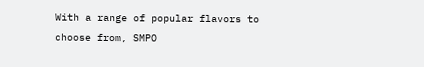With a range of popular flavors to choose from, SMPO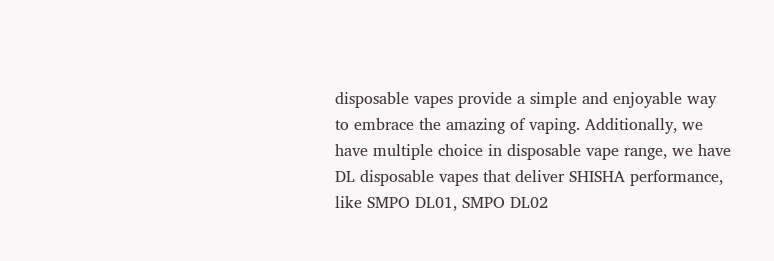disposable vapes provide a simple and enjoyable way to embrace the amazing of vaping. Additionally, we have multiple choice in disposable vape range, we have DL disposable vapes that deliver SHISHA performance, like SMPO DL01, SMPO DL02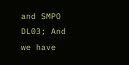and SMPO DL03; And we have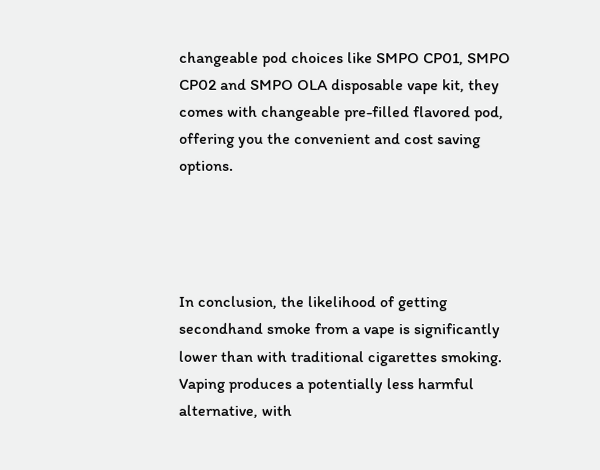changeable pod choices like SMPO CP01, SMPO CP02 and SMPO OLA disposable vape kit, they comes with changeable pre-filled flavored pod, offering you the convenient and cost saving options.




In conclusion, the likelihood of getting secondhand smoke from a vape is significantly lower than with traditional cigarettes smoking. Vaping produces a potentially less harmful alternative, with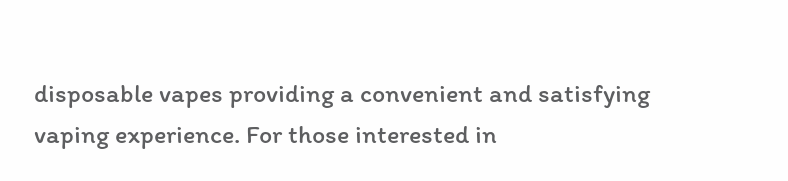disposable vapes providing a convenient and satisfying vaping experience. For those interested in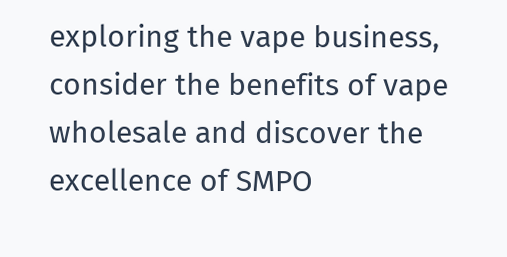exploring the vape business, consider the benefits of vape wholesale and discover the excellence of SMPO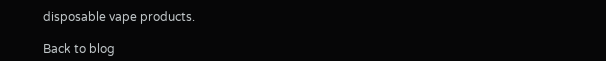disposable vape products.

Back to blog